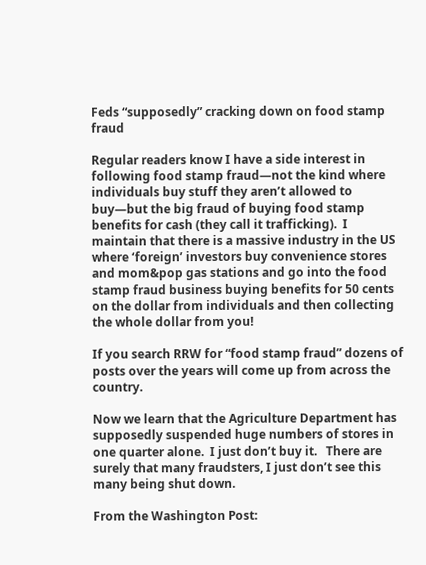Feds “supposedly” cracking down on food stamp fraud

Regular readers know I have a side interest in following food stamp fraud—not the kind where individuals buy stuff they aren’t allowed to buy—but the big fraud of buying food stamp benefits for cash (they call it trafficking).  I maintain that there is a massive industry in the US where ‘foreign’ investors buy convenience stores and mom&pop gas stations and go into the food stamp fraud business buying benefits for 50 cents on the dollar from individuals and then collecting the whole dollar from you!

If you search RRW for “food stamp fraud” dozens of posts over the years will come up from across the country.

Now we learn that the Agriculture Department has supposedly suspended huge numbers of stores in one quarter alone.  I just don’t buy it.   There are surely that many fraudsters, I just don’t see this many being shut down.

From the Washington Post: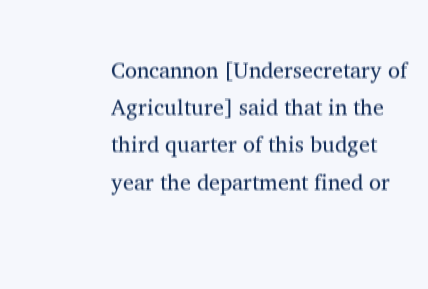Concannon [Undersecretary of Agriculture] said that in the third quarter of this budget year the department fined or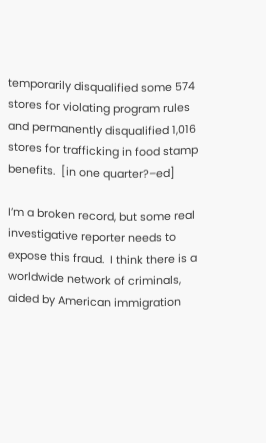temporarily disqualified some 574 stores for violating program rules and permanently disqualified 1,016 stores for trafficking in food stamp benefits.  [in one quarter?–ed]

I’m a broken record, but some real investigative reporter needs to expose this fraud.  I think there is a worldwide network of criminals, aided by American immigration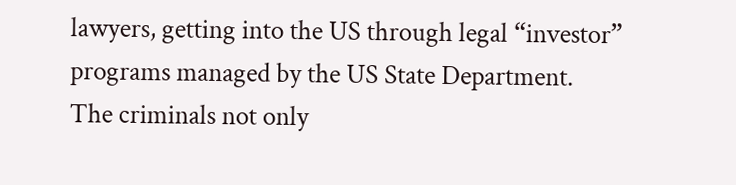lawyers, getting into the US through legal “investor” programs managed by the US State Department.  The criminals not only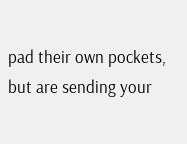pad their own pockets, but are sending your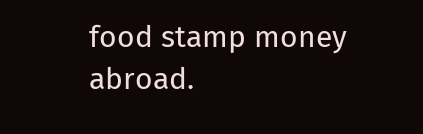food stamp money abroad.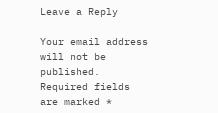Leave a Reply

Your email address will not be published. Required fields are marked *